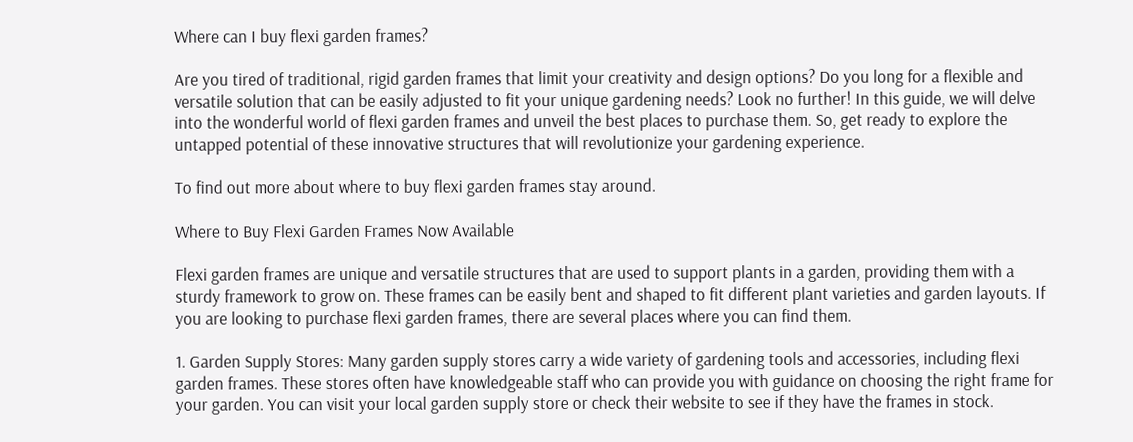Where can I buy flexi garden frames?

Are you tired of traditional, rigid garden frames that limit your creativity and design options? Do you long for a flexible and versatile solution that can be easily adjusted to fit your unique gardening needs? Look no further! In this guide, we will delve into the wonderful world of flexi garden frames and unveil the best places to purchase them. So, get ready to explore the untapped potential of these innovative structures that will revolutionize your gardening experience.

To find out more about where to buy flexi garden frames stay around.

Where to Buy Flexi Garden Frames Now Available

Flexi garden frames are unique and versatile structures that are used to support plants in a garden, providing them with a sturdy framework to grow on. These frames can be easily bent and shaped to fit different plant varieties and garden layouts. If you are looking to purchase flexi garden frames, there are several places where you can find them.

1. Garden Supply Stores: Many garden supply stores carry a wide variety of gardening tools and accessories, including flexi garden frames. These stores often have knowledgeable staff who can provide you with guidance on choosing the right frame for your garden. You can visit your local garden supply store or check their website to see if they have the frames in stock.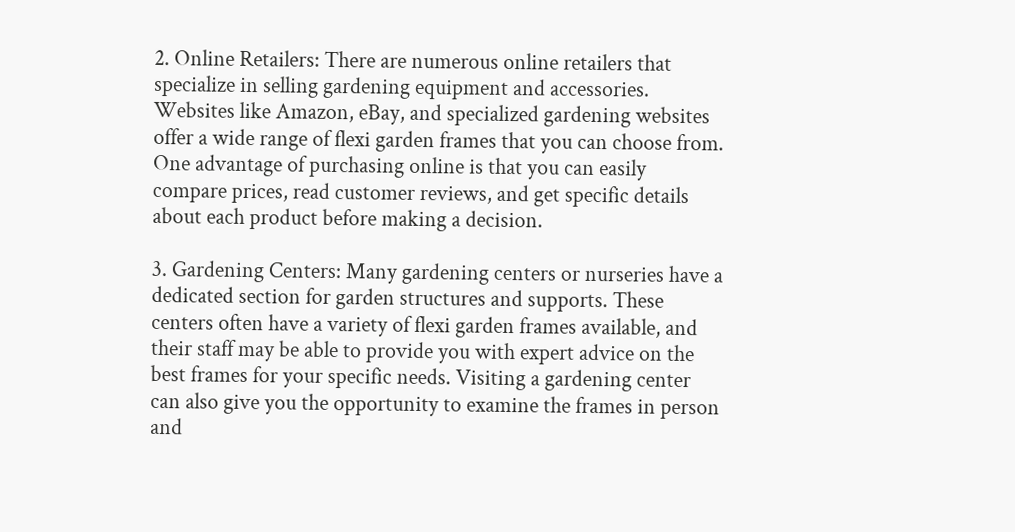2. Online Retailers: There are numerous online retailers that specialize in selling gardening equipment and accessories. Websites like Amazon, eBay, and specialized gardening websites offer a wide range of flexi garden frames that you can choose from. One advantage of purchasing online is that you can easily compare prices, read customer reviews, and get specific details about each product before making a decision.

3. Gardening Centers: Many gardening centers or nurseries have a dedicated section for garden structures and supports. These centers often have a variety of flexi garden frames available, and their staff may be able to provide you with expert advice on the best frames for your specific needs. Visiting a gardening center can also give you the opportunity to examine the frames in person and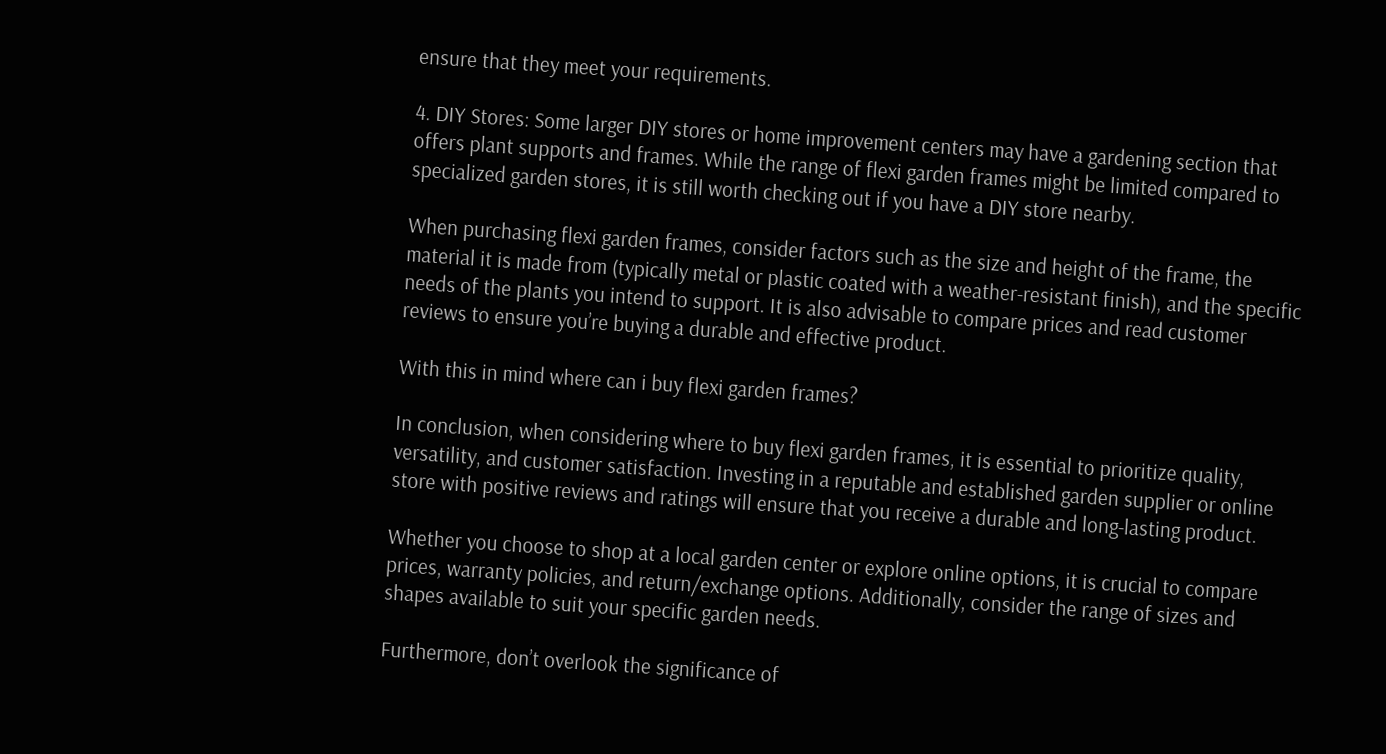ensure that they meet your requirements.

4. DIY Stores: Some larger DIY stores or home improvement centers may have a gardening section that offers plant supports and frames. While the range of flexi garden frames might be limited compared to specialized garden stores, it is still worth checking out if you have a DIY store nearby.

When purchasing flexi garden frames, consider factors such as the size and height of the frame, the material it is made from (typically metal or plastic coated with a weather-resistant finish), and the specific needs of the plants you intend to support. It is also advisable to compare prices and read customer reviews to ensure you’re buying a durable and effective product.

With this in mind where can i buy flexi garden frames?

In conclusion, when considering where to buy flexi garden frames, it is essential to prioritize quality, versatility, and customer satisfaction. Investing in a reputable and established garden supplier or online store with positive reviews and ratings will ensure that you receive a durable and long-lasting product.

Whether you choose to shop at a local garden center or explore online options, it is crucial to compare prices, warranty policies, and return/exchange options. Additionally, consider the range of sizes and shapes available to suit your specific garden needs.

Furthermore, don’t overlook the significance of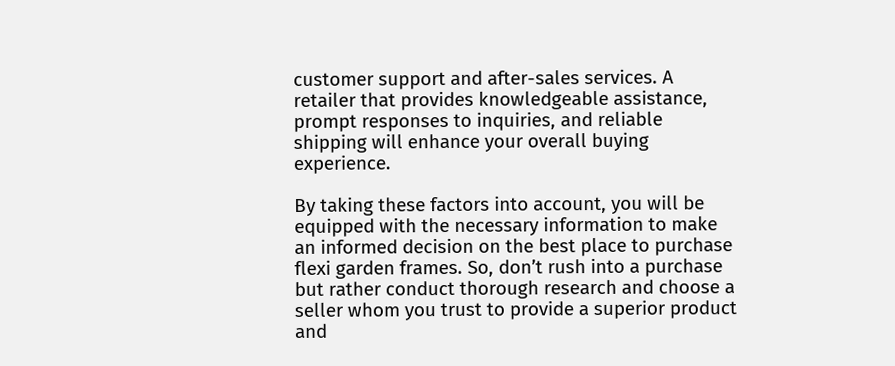customer support and after-sales services. A retailer that provides knowledgeable assistance, prompt responses to inquiries, and reliable shipping will enhance your overall buying experience.

By taking these factors into account, you will be equipped with the necessary information to make an informed decision on the best place to purchase flexi garden frames. So, don’t rush into a purchase but rather conduct thorough research and choose a seller whom you trust to provide a superior product and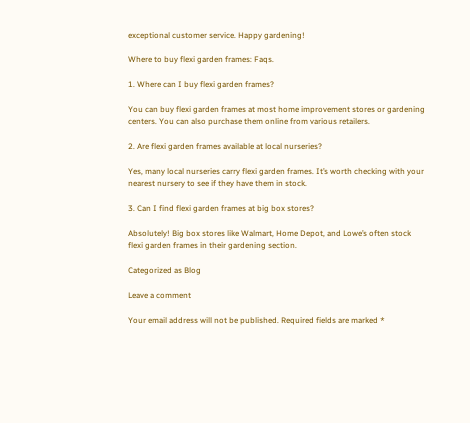exceptional customer service. Happy gardening!

Where to buy flexi garden frames: Faqs.

1. Where can I buy flexi garden frames?

You can buy flexi garden frames at most home improvement stores or gardening centers. You can also purchase them online from various retailers.

2. Are flexi garden frames available at local nurseries?

Yes, many local nurseries carry flexi garden frames. It’s worth checking with your nearest nursery to see if they have them in stock.

3. Can I find flexi garden frames at big box stores?

Absolutely! Big box stores like Walmart, Home Depot, and Lowe’s often stock flexi garden frames in their gardening section.

Categorized as Blog

Leave a comment

Your email address will not be published. Required fields are marked *